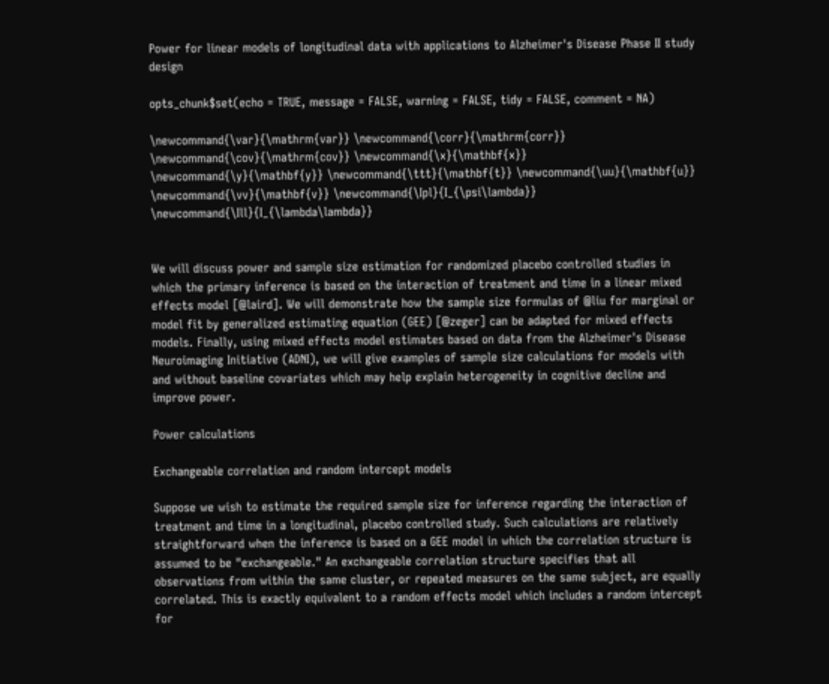Power for linear models of longitudinal data with applications to Alzheimer's Disease Phase II study design

opts_chunk$set(echo = TRUE, message = FALSE, warning = FALSE, tidy = FALSE, comment = NA)

\newcommand{\var}{\mathrm{var}} \newcommand{\corr}{\mathrm{corr}} \newcommand{\cov}{\mathrm{cov}} \newcommand{\x}{\mathbf{x}} \newcommand{\y}{\mathbf{y}} \newcommand{\ttt}{\mathbf{t}} \newcommand{\uu}{\mathbf{u}} \newcommand{\vv}{\mathbf{v}} \newcommand{\Ipl}{I_{\psi\lambda}} \newcommand{\Ill}{I_{\lambda\lambda}}


We will discuss power and sample size estimation for randomized placebo controlled studies in which the primary inference is based on the interaction of treatment and time in a linear mixed effects model [@laird]. We will demonstrate how the sample size formulas of @liu for marginal or model fit by generalized estimating equation (GEE) [@zeger] can be adapted for mixed effects models. Finally, using mixed effects model estimates based on data from the Alzheimer's Disease Neuroimaging Initiative (ADNI), we will give examples of sample size calculations for models with and without baseline covariates which may help explain heterogeneity in cognitive decline and improve power.

Power calculations

Exchangeable correlation and random intercept models

Suppose we wish to estimate the required sample size for inference regarding the interaction of treatment and time in a longitudinal, placebo controlled study. Such calculations are relatively straightforward when the inference is based on a GEE model in which the correlation structure is assumed to be "exchangeable." An exchangeable correlation structure specifies that all observations from within the same cluster, or repeated measures on the same subject, are equally correlated. This is exactly equivalent to a random effects model which includes a random intercept for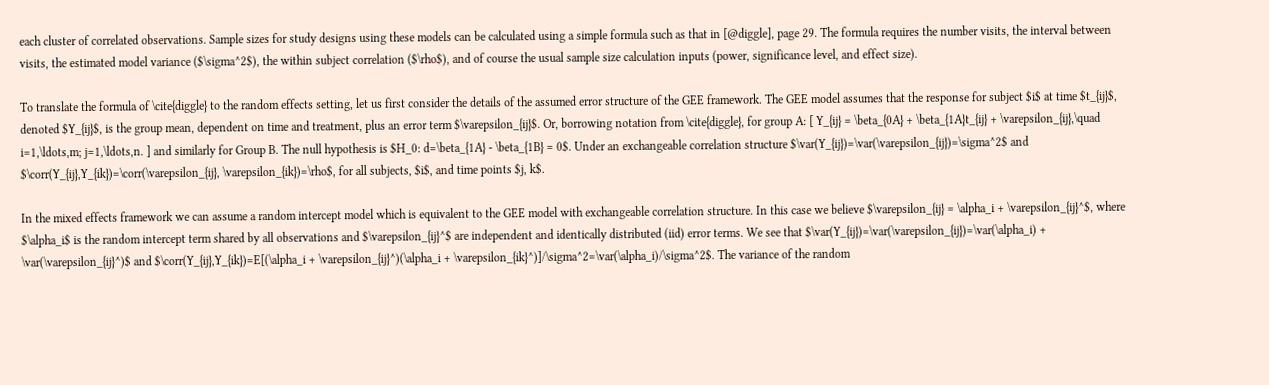each cluster of correlated observations. Sample sizes for study designs using these models can be calculated using a simple formula such as that in [@diggle], page 29. The formula requires the number visits, the interval between visits, the estimated model variance ($\sigma^2$), the within subject correlation ($\rho$), and of course the usual sample size calculation inputs (power, significance level, and effect size).

To translate the formula of \cite{diggle} to the random effects setting, let us first consider the details of the assumed error structure of the GEE framework. The GEE model assumes that the response for subject $i$ at time $t_{ij}$, denoted $Y_{ij}$, is the group mean, dependent on time and treatment, plus an error term $\varepsilon_{ij}$. Or, borrowing notation from \cite{diggle}, for group A: [ Y_{ij} = \beta_{0A} + \beta_{1A}t_{ij} + \varepsilon_{ij},\quad i=1,\ldots,m; j=1,\ldots,n. ] and similarly for Group B. The null hypothesis is $H_0: d=\beta_{1A} - \beta_{1B} = 0$. Under an exchangeable correlation structure $\var(Y_{ij})=\var(\varepsilon_{ij})=\sigma^2$ and $\corr(Y_{ij},Y_{ik})=\corr(\varepsilon_{ij}, \varepsilon_{ik})=\rho$, for all subjects, $i$, and time points $j, k$.

In the mixed effects framework we can assume a random intercept model which is equivalent to the GEE model with exchangeable correlation structure. In this case we believe $\varepsilon_{ij} = \alpha_i + \varepsilon_{ij}^$, where $\alpha_i$ is the random intercept term shared by all observations and $\varepsilon_{ij}^$ are independent and identically distributed (iid) error terms. We see that $\var(Y_{ij})=\var(\varepsilon_{ij})=\var(\alpha_i) + \var(\varepsilon_{ij}^)$ and $\corr(Y_{ij},Y_{ik})=E[(\alpha_i + \varepsilon_{ij}^)(\alpha_i + \varepsilon_{ik}^)]/\sigma^2=\var(\alpha_i)/\sigma^2$. The variance of the random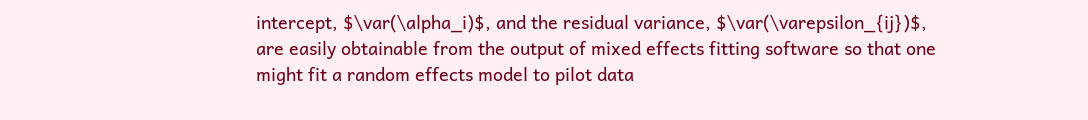intercept, $\var(\alpha_i)$, and the residual variance, $\var(\varepsilon_{ij})$, are easily obtainable from the output of mixed effects fitting software so that one might fit a random effects model to pilot data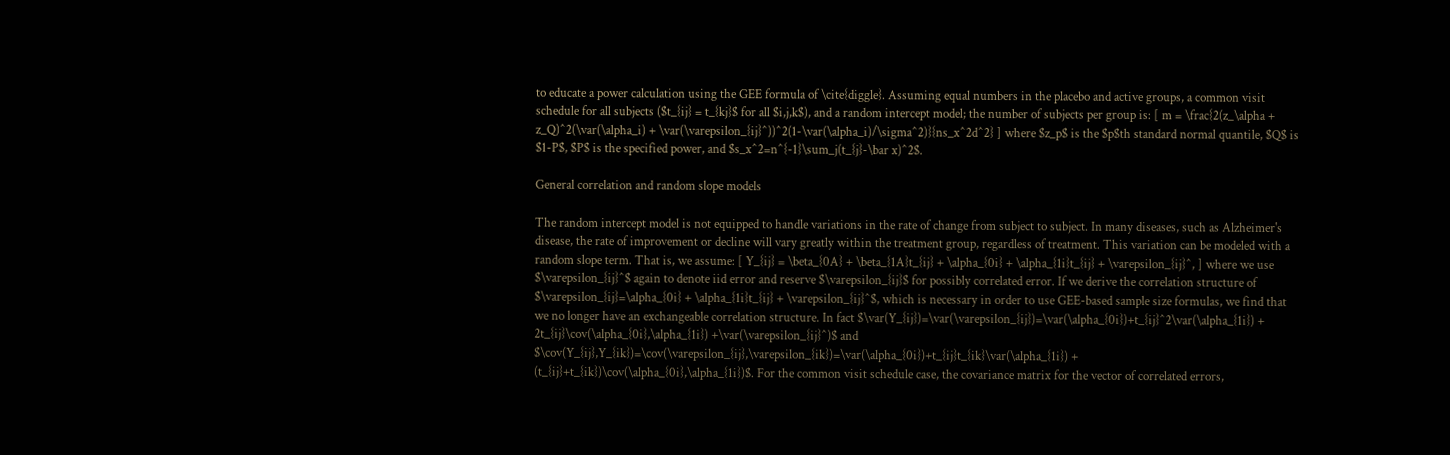to educate a power calculation using the GEE formula of \cite{diggle}. Assuming equal numbers in the placebo and active groups, a common visit schedule for all subjects ($t_{ij} = t_{kj}$ for all $i,j,k$), and a random intercept model; the number of subjects per group is: [ m = \frac{2(z_\alpha + z_Q)^2(\var(\alpha_i) + \var(\varepsilon_{ij}^))^2(1-\var(\alpha_i)/\sigma^2)}{ns_x^2d^2} ] where $z_p$ is the $p$th standard normal quantile, $Q$ is $1-P$, $P$ is the specified power, and $s_x^2=n^{-1}\sum_j(t_{j}-\bar x)^2$.

General correlation and random slope models

The random intercept model is not equipped to handle variations in the rate of change from subject to subject. In many diseases, such as Alzheimer's disease, the rate of improvement or decline will vary greatly within the treatment group, regardless of treatment. This variation can be modeled with a random slope term. That is, we assume: [ Y_{ij} = \beta_{0A} + \beta_{1A}t_{ij} + \alpha_{0i} + \alpha_{1i}t_{ij} + \varepsilon_{ij}^, ] where we use $\varepsilon_{ij}^$ again to denote iid error and reserve $\varepsilon_{ij}$ for possibly correlated error. If we derive the correlation structure of $\varepsilon_{ij}=\alpha_{0i} + \alpha_{1i}t_{ij} + \varepsilon_{ij}^$, which is necessary in order to use GEE-based sample size formulas, we find that we no longer have an exchangeable correlation structure. In fact $\var(Y_{ij})=\var(\varepsilon_{ij})=\var(\alpha_{0i})+t_{ij}^2\var(\alpha_{1i}) + 2t_{ij}\cov(\alpha_{0i},\alpha_{1i}) +\var(\varepsilon_{ij}^)$ and $\cov(Y_{ij},Y_{ik})=\cov(\varepsilon_{ij},\varepsilon_{ik})=\var(\alpha_{0i})+t_{ij}t_{ik}\var(\alpha_{1i}) + (t_{ij}+t_{ik})\cov(\alpha_{0i},\alpha_{1i})$. For the common visit schedule case, the covariance matrix for the vector of correlated errors,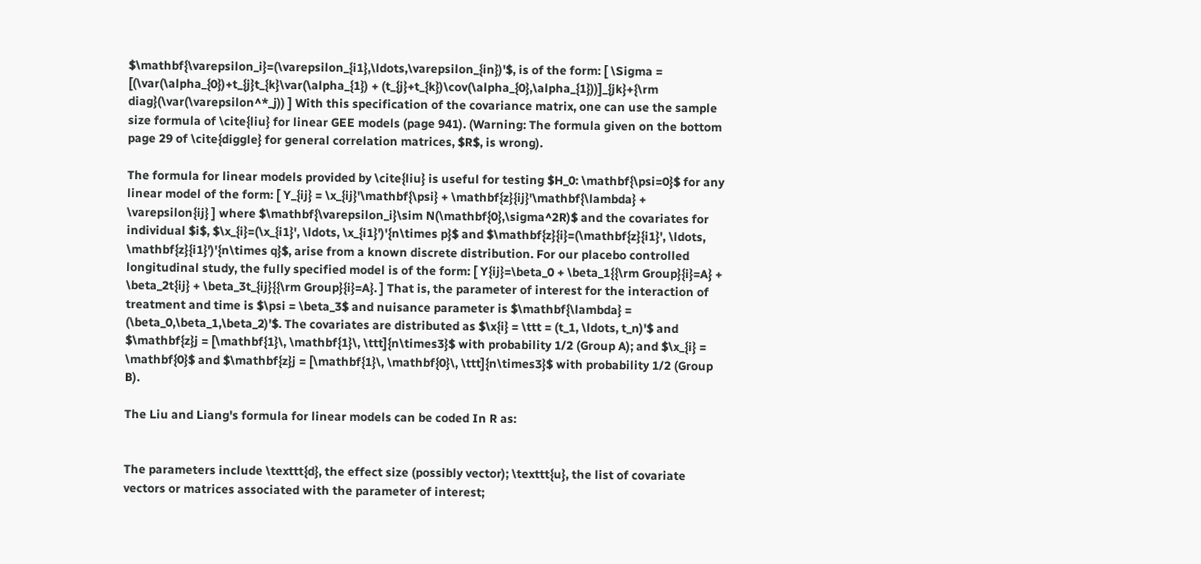$\mathbf{\varepsilon_i}=(\varepsilon_{i1},\ldots,\varepsilon_{in})'$, is of the form: [ \Sigma = [(\var(\alpha_{0})+t_{j}t_{k}\var(\alpha_{1}) + (t_{j}+t_{k})\cov(\alpha_{0},\alpha_{1}))]_{jk}+{\rm diag}(\var(\varepsilon^*_j)) ] With this specification of the covariance matrix, one can use the sample size formula of \cite{liu} for linear GEE models (page 941). (Warning: The formula given on the bottom page 29 of \cite{diggle} for general correlation matrices, $R$, is wrong).

The formula for linear models provided by \cite{liu} is useful for testing $H_0: \mathbf{\psi=0}$ for any linear model of the form: [ Y_{ij} = \x_{ij}'\mathbf{\psi} + \mathbf{z}{ij}'\mathbf{\lambda} + \varepsilon{ij} ] where $\mathbf{\varepsilon_i}\sim N(\mathbf{0},\sigma^2R)$ and the covariates for individual $i$, $\x_{i}=(\x_{i1}', \ldots, \x_{i1}')'{n\times p}$ and $\mathbf{z}{i}=(\mathbf{z}{i1}', \ldots, \mathbf{z}{i1}')'{n\times q}$, arise from a known discrete distribution. For our placebo controlled longitudinal study, the fully specified model is of the form: [ Y{ij}=\beta_0 + \beta_1{{\rm Group}{i}=A} + \beta_2t{ij} + \beta_3t_{ij}{{\rm Group}{i}=A}. ] That is, the parameter of interest for the interaction of treatment and time is $\psi = \beta_3$ and nuisance parameter is $\mathbf{\lambda} = (\beta_0,\beta_1,\beta_2)'$. The covariates are distributed as $\x{i} = \ttt = (t_1, \ldots, t_n)'$ and $\mathbf{z}j = [\mathbf{1}\, \mathbf{1}\, \ttt]{n\times3}$ with probability 1/2 (Group A); and $\x_{i} = \mathbf{0}$ and $\mathbf{z}j = [\mathbf{1}\, \mathbf{0}\, \ttt]{n\times3}$ with probability 1/2 (Group B).

The Liu and Liang's formula for linear models can be coded In R as:


The parameters include \texttt{d}, the effect size (possibly vector); \texttt{u}, the list of covariate vectors or matrices associated with the parameter of interest;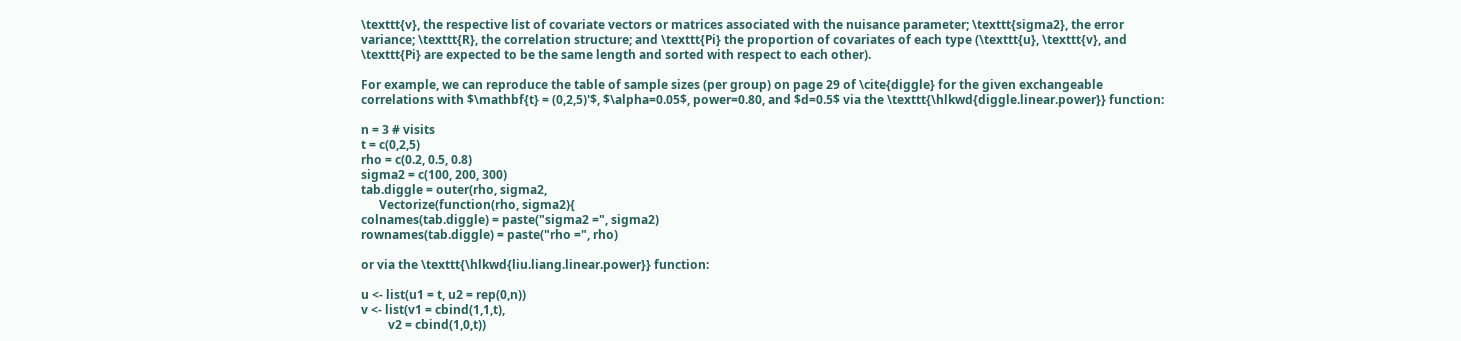\texttt{v}, the respective list of covariate vectors or matrices associated with the nuisance parameter; \texttt{sigma2}, the error variance; \texttt{R}, the correlation structure; and \texttt{Pi} the proportion of covariates of each type (\texttt{u}, \texttt{v}, and \texttt{Pi} are expected to be the same length and sorted with respect to each other).

For example, we can reproduce the table of sample sizes (per group) on page 29 of \cite{diggle} for the given exchangeable correlations with $\mathbf{t} = (0,2,5)'$, $\alpha=0.05$, power=0.80, and $d=0.5$ via the \texttt{\hlkwd{diggle.linear.power}} function:

n = 3 # visits
t = c(0,2,5)
rho = c(0.2, 0.5, 0.8)
sigma2 = c(100, 200, 300)
tab.diggle = outer(rho, sigma2,
      Vectorize(function(rho, sigma2){
colnames(tab.diggle) = paste("sigma2 =", sigma2)
rownames(tab.diggle) = paste("rho =", rho)

or via the \texttt{\hlkwd{liu.liang.linear.power}} function:

u <- list(u1 = t, u2 = rep(0,n))
v <- list(v1 = cbind(1,1,t),
         v2 = cbind(1,0,t))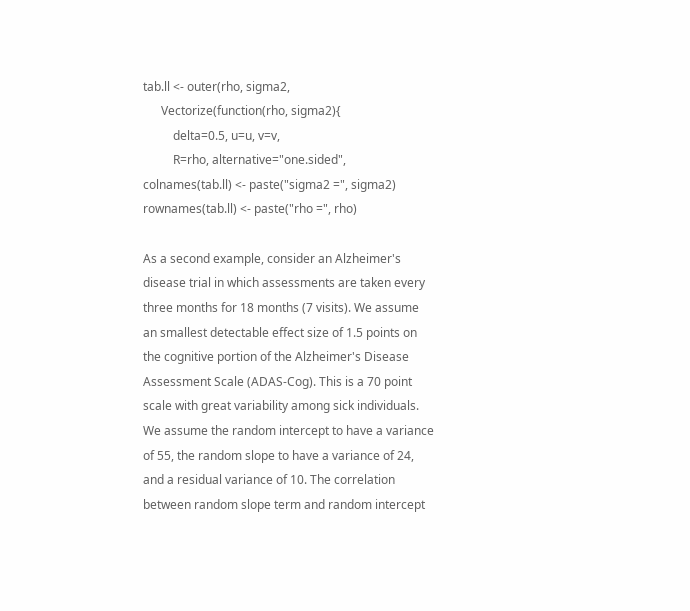tab.ll <- outer(rho, sigma2,
      Vectorize(function(rho, sigma2){
          delta=0.5, u=u, v=v,
          R=rho, alternative="one.sided",
colnames(tab.ll) <- paste("sigma2 =", sigma2)
rownames(tab.ll) <- paste("rho =", rho)

As a second example, consider an Alzheimer's disease trial in which assessments are taken every three months for 18 months (7 visits). We assume an smallest detectable effect size of 1.5 points on the cognitive portion of the Alzheimer's Disease Assessment Scale (ADAS-Cog). This is a 70 point scale with great variability among sick individuals. We assume the random intercept to have a variance of 55, the random slope to have a variance of 24, and a residual variance of 10. The correlation between random slope term and random intercept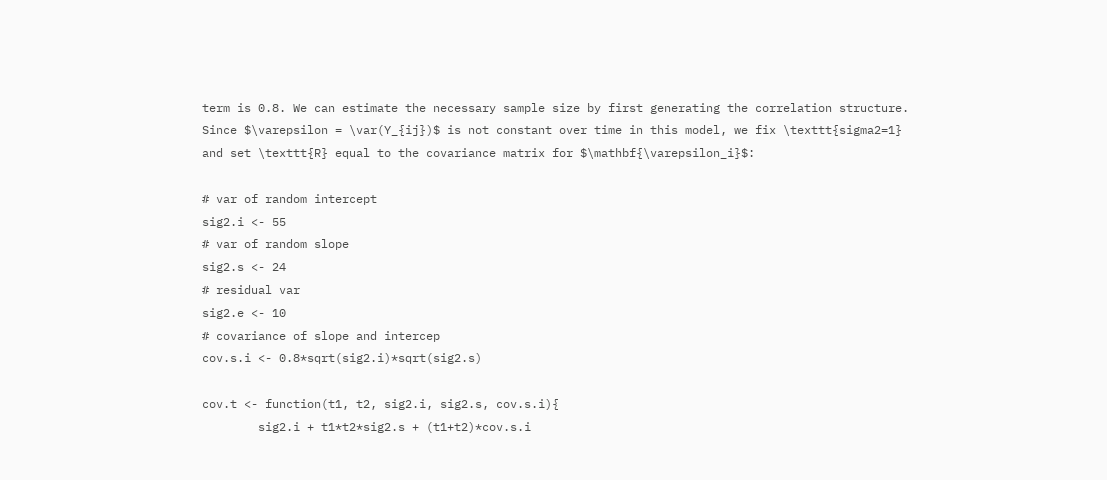term is 0.8. We can estimate the necessary sample size by first generating the correlation structure. Since $\varepsilon = \var(Y_{ij})$ is not constant over time in this model, we fix \texttt{sigma2=1} and set \texttt{R} equal to the covariance matrix for $\mathbf{\varepsilon_i}$:

# var of random intercept
sig2.i <- 55
# var of random slope
sig2.s <- 24
# residual var
sig2.e <- 10
# covariance of slope and intercep
cov.s.i <- 0.8*sqrt(sig2.i)*sqrt(sig2.s)

cov.t <- function(t1, t2, sig2.i, sig2.s, cov.s.i){
        sig2.i + t1*t2*sig2.s + (t1+t2)*cov.s.i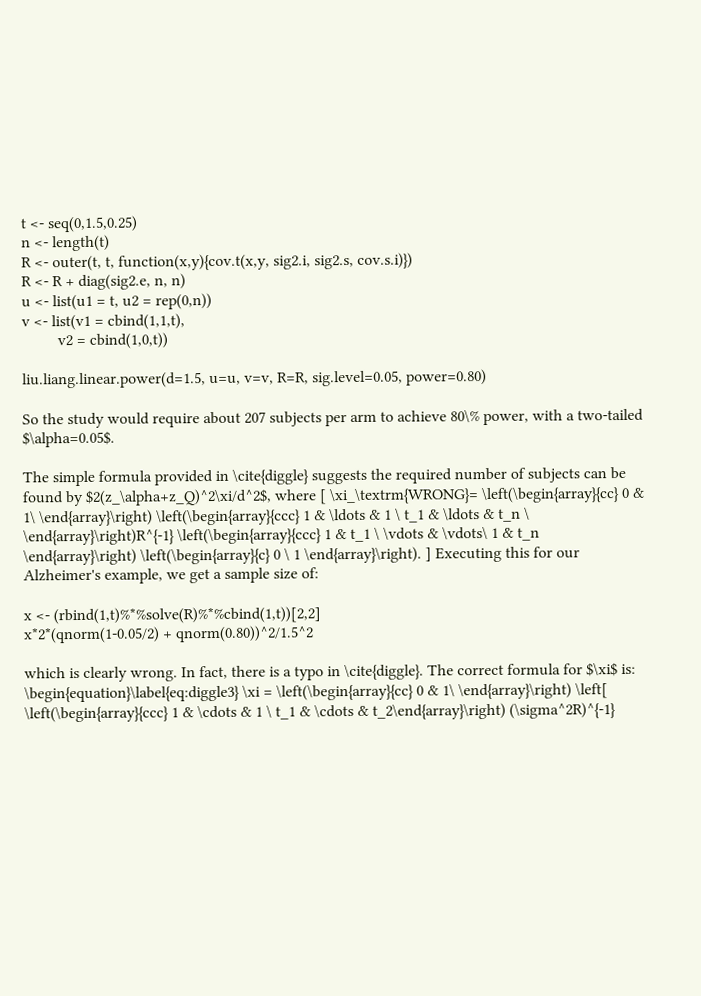t <- seq(0,1.5,0.25)
n <- length(t)
R <- outer(t, t, function(x,y){cov.t(x,y, sig2.i, sig2.s, cov.s.i)})
R <- R + diag(sig2.e, n, n)
u <- list(u1 = t, u2 = rep(0,n))
v <- list(v1 = cbind(1,1,t),
         v2 = cbind(1,0,t))

liu.liang.linear.power(d=1.5, u=u, v=v, R=R, sig.level=0.05, power=0.80)

So the study would require about 207 subjects per arm to achieve 80\% power, with a two-tailed $\alpha=0.05$.

The simple formula provided in \cite{diggle} suggests the required number of subjects can be found by $2(z_\alpha+z_Q)^2\xi/d^2$, where [ \xi_\textrm{WRONG}= \left(\begin{array}{cc} 0 & 1\ \end{array}\right) \left(\begin{array}{ccc} 1 & \ldots & 1 \ t_1 & \ldots & t_n \ \end{array}\right)R^{-1} \left(\begin{array}{ccc} 1 & t_1 \ \vdots & \vdots\ 1 & t_n \end{array}\right) \left(\begin{array}{c} 0 \ 1 \end{array}\right). ] Executing this for our Alzheimer's example, we get a sample size of:

x <- (rbind(1,t)%*%solve(R)%*%cbind(1,t))[2,2]
x*2*(qnorm(1-0.05/2) + qnorm(0.80))^2/1.5^2

which is clearly wrong. In fact, there is a typo in \cite{diggle}. The correct formula for $\xi$ is: \begin{equation}\label{eq:diggle3} \xi = \left(\begin{array}{cc} 0 & 1\ \end{array}\right) \left[ \left(\begin{array}{ccc} 1 & \cdots & 1 \ t_1 & \cdots & t_2\end{array}\right) (\sigma^2R)^{-1}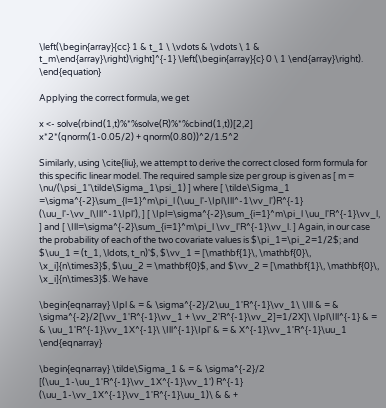\left(\begin{array}{cc} 1 & t_1 \ \vdots & \vdots \ 1 & t_m\end{array}\right)\right]^{-1} \left(\begin{array}{c} 0 \ 1 \end{array}\right). \end{equation}

Applying the correct formula, we get

x <- solve(rbind(1,t)%*%solve(R)%*%cbind(1,t))[2,2]
x*2*(qnorm(1-0.05/2) + qnorm(0.80))^2/1.5^2

Similarly, using \cite{liu}, we attempt to derive the correct closed form formula for this specific linear model. The required sample size per group is given as [ m = \nu/(\psi_1'\tilde\Sigma_1\psi_1) ] where [ \tilde\Sigma_1 =\sigma^{-2}\sum_{l=1}^m\pi_l (\uu_l'-\Ipl\Ill^-1\vv_l')R^{-1} (\uu_l'-\vv_l\Ill^-1\Ipl'), ] [ \Ipl=\sigma^{-2}\sum_{i=1}^m\pi_l \uu_l'R^{-1}\vv_l, ] and [ \Ill=\sigma^{-2}\sum_{i=1}^m\pi_l \vv_l'R^{-1}\vv_l. ] Again, in our case the probability of each of the two covariate values is $\pi_1=\pi_2=1/2$; and $\uu_1 = (t_1, \ldots, t_n)'$, $\vv_1 = [\mathbf{1}\, \mathbf{0}\, \x_i]{n\times3}$, $\uu_2 = \mathbf{0}$, and $\vv_2 = [\mathbf{1}\, \mathbf{0}\, \x_i]{n\times3}$. We have

\begin{eqnarray} \Ipl & = & \sigma^{-2}/2\uu_1'R^{-1}\vv_1\ \Ill & = & \sigma^{-2}/2[\vv_1'R^{-1}\vv_1 + \vv_2'R^{-1}\vv_2]=1/2X]\ \Ipl\Ill^{-1} & = & \uu_1'R^{-1}\vv_1X^{-1}\ \Ill^{-1}\Ipl' & = & X^{-1}\vv_1'R^{-1}\uu_1 \end{eqnarray}

\begin{eqnarray} \tilde\Sigma_1 & = & \sigma^{-2}/2 [(\uu_1-\uu_1'R^{-1}\vv_1X^{-1}\vv_1') R^{-1} (\uu_1-\vv_1X^{-1}\vv_1'R^{-1}\uu_1)\ & & +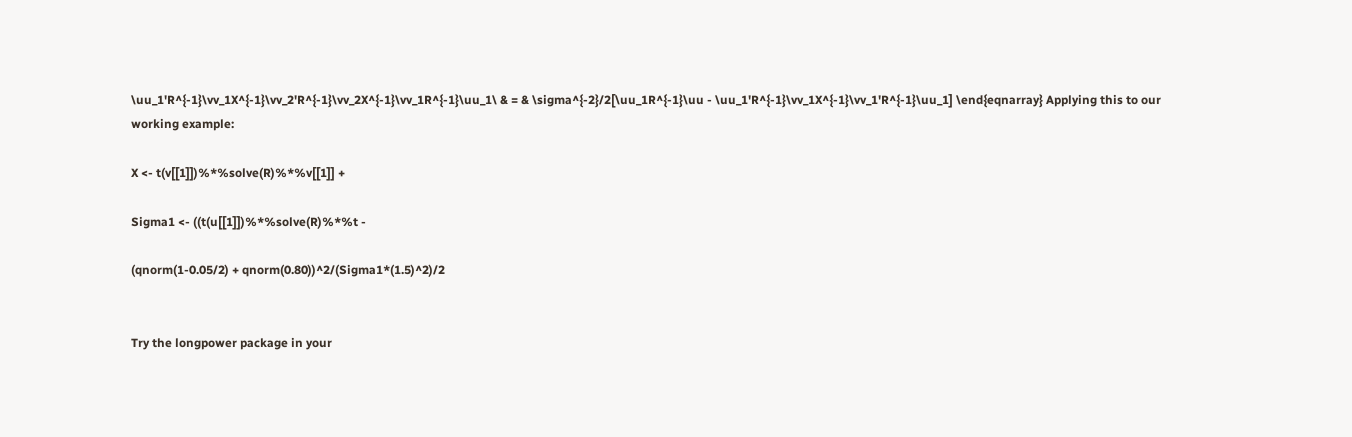\uu_1'R^{-1}\vv_1X^{-1}\vv_2'R^{-1}\vv_2X^{-1}\vv_1R^{-1}\uu_1\ & = & \sigma^{-2}/2[\uu_1R^{-1}\uu - \uu_1'R^{-1}\vv_1X^{-1}\vv_1'R^{-1}\uu_1] \end{eqnarray} Applying this to our working example:

X <- t(v[[1]])%*%solve(R)%*%v[[1]] +

Sigma1 <- ((t(u[[1]])%*%solve(R)%*%t -

(qnorm(1-0.05/2) + qnorm(0.80))^2/(Sigma1*(1.5)^2)/2


Try the longpower package in your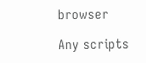browser

Any scripts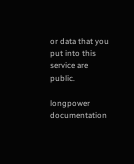or data that you put into this service are public.

longpower documentation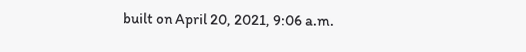built on April 20, 2021, 9:06 a.m.